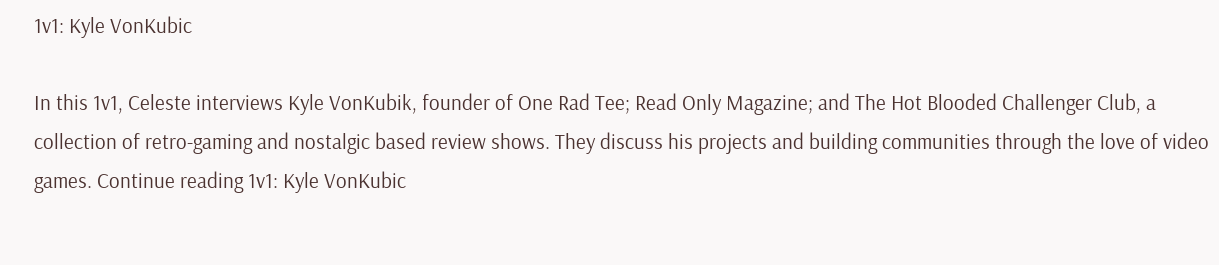1v1: Kyle VonKubic

In this 1v1, Celeste interviews Kyle VonKubik, founder of One Rad Tee; Read Only Magazine; and The Hot Blooded Challenger Club, a collection of retro-gaming and nostalgic based review shows. They discuss his projects and building communities through the love of video games. Continue reading 1v1: Kyle VonKubic